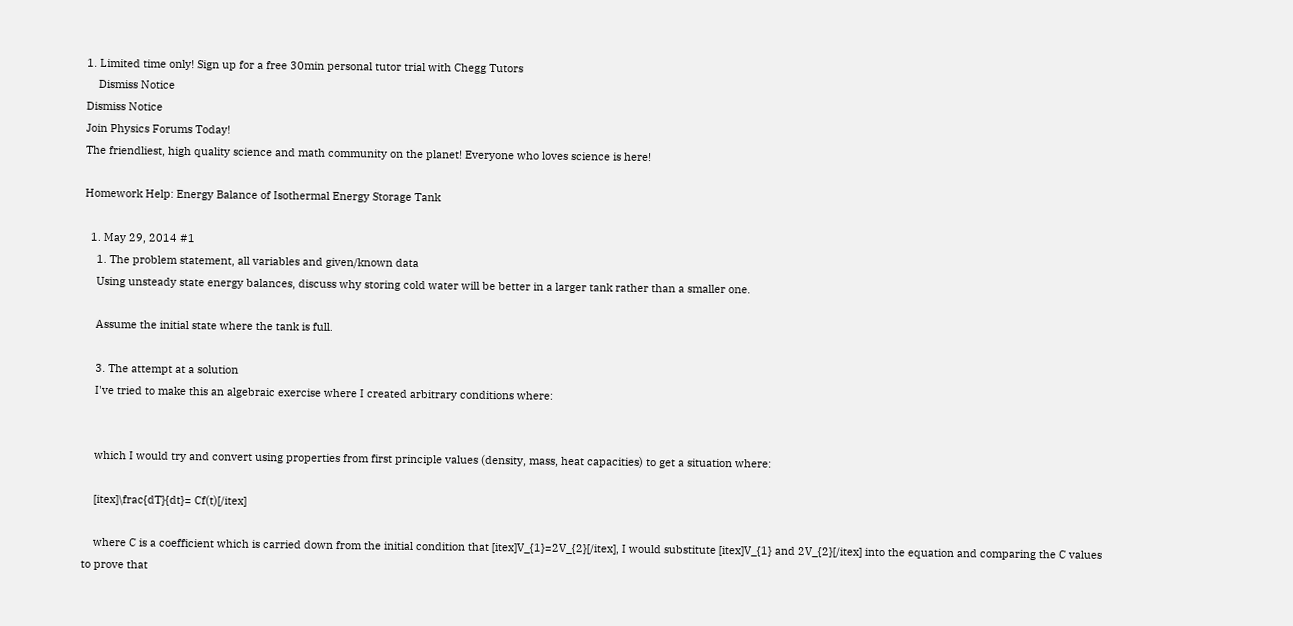1. Limited time only! Sign up for a free 30min personal tutor trial with Chegg Tutors
    Dismiss Notice
Dismiss Notice
Join Physics Forums Today!
The friendliest, high quality science and math community on the planet! Everyone who loves science is here!

Homework Help: Energy Balance of Isothermal Energy Storage Tank

  1. May 29, 2014 #1
    1. The problem statement, all variables and given/known data
    Using unsteady state energy balances, discuss why storing cold water will be better in a larger tank rather than a smaller one.

    Assume the initial state where the tank is full.

    3. The attempt at a solution
    I've tried to make this an algebraic exercise where I created arbitrary conditions where:


    which I would try and convert using properties from first principle values (density, mass, heat capacities) to get a situation where:

    [itex]\frac{dT}{dt}= Cf(t)[/itex]

    where C is a coefficient which is carried down from the initial condition that [itex]V_{1}=2V_{2}[/itex], I would substitute [itex]V_{1} and 2V_{2}[/itex] into the equation and comparing the C values to prove that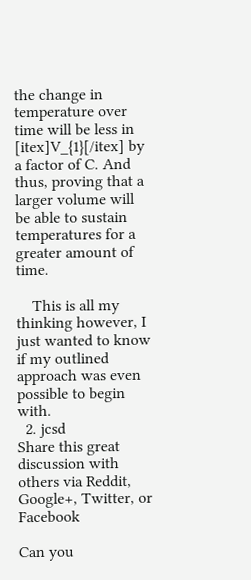the change in temperature over time will be less in [itex]V_{1}[/itex] by a factor of C. And thus, proving that a larger volume will be able to sustain temperatures for a greater amount of time.

    This is all my thinking however, I just wanted to know if my outlined approach was even possible to begin with.
  2. jcsd
Share this great discussion with others via Reddit, Google+, Twitter, or Facebook

Can you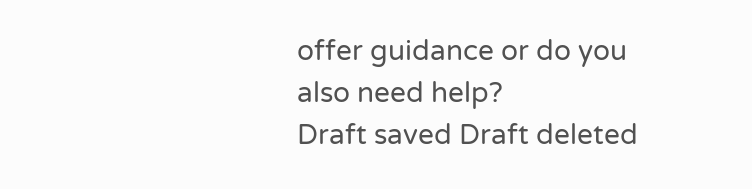offer guidance or do you also need help?
Draft saved Draft deleted